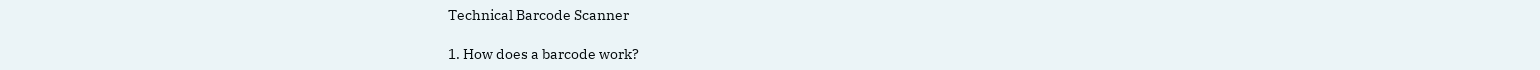Technical Barcode Scanner

1. How does a barcode work?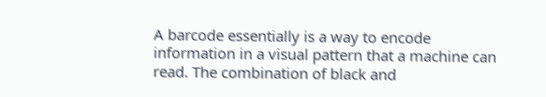A barcode essentially is a way to encode information in a visual pattern that a machine can read. The combination of black and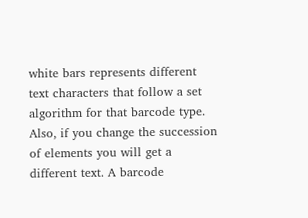white bars represents different text characters that follow a set algorithm for that barcode type. Also, if you change the succession of elements you will get a different text. A barcode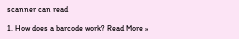scanner can read

1. How does a barcode work? Read More »